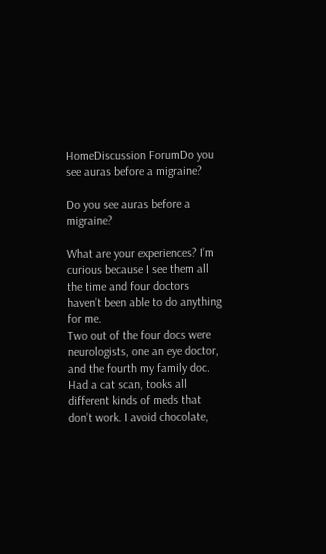HomeDiscussion ForumDo you see auras before a migraine?

Do you see auras before a migraine?

What are your experiences? I’m curious because I see them all the time and four doctors haven’t been able to do anything for me.
Two out of the four docs were neurologists, one an eye doctor, and the fourth my family doc. Had a cat scan, tooks all different kinds of meds that don’t work. I avoid chocolate,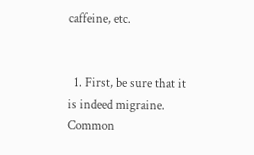caffeine, etc.


  1. First, be sure that it is indeed migraine. Common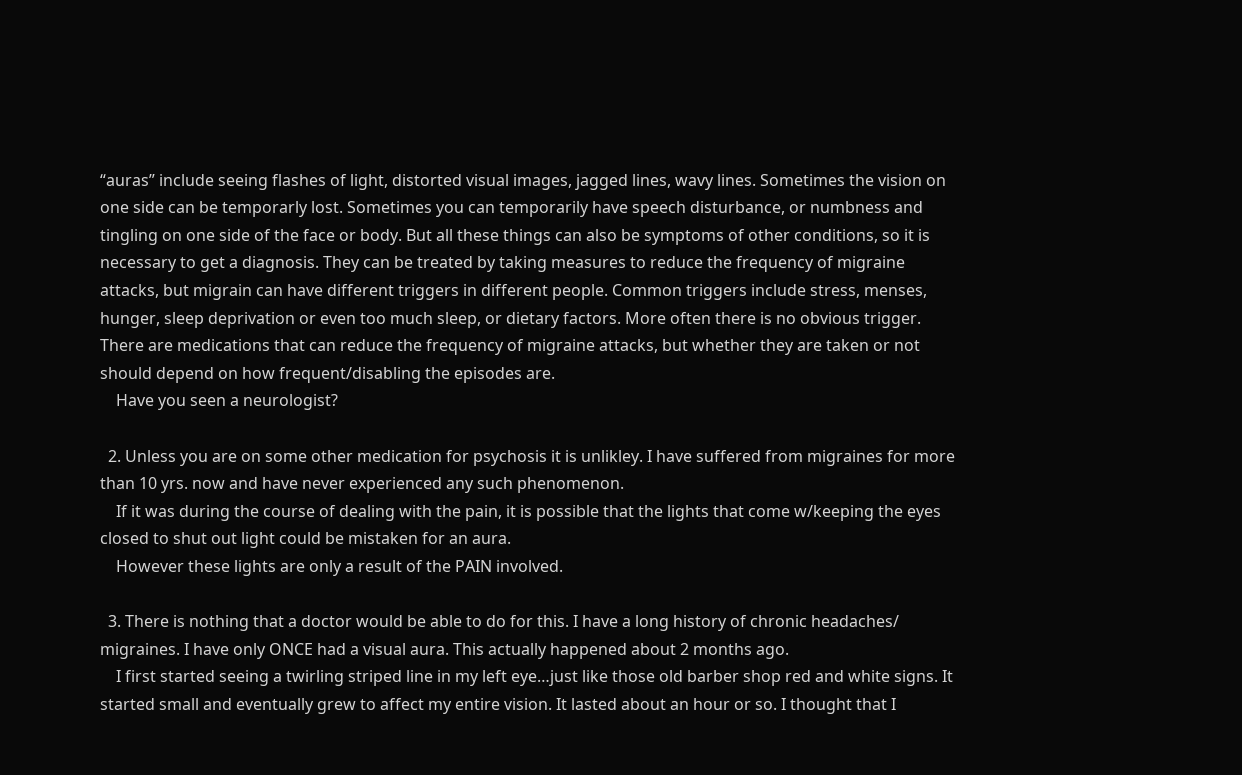“auras” include seeing flashes of light, distorted visual images, jagged lines, wavy lines. Sometimes the vision on one side can be temporarly lost. Sometimes you can temporarily have speech disturbance, or numbness and tingling on one side of the face or body. But all these things can also be symptoms of other conditions, so it is necessary to get a diagnosis. They can be treated by taking measures to reduce the frequency of migraine attacks, but migrain can have different triggers in different people. Common triggers include stress, menses, hunger, sleep deprivation or even too much sleep, or dietary factors. More often there is no obvious trigger. There are medications that can reduce the frequency of migraine attacks, but whether they are taken or not should depend on how frequent/disabling the episodes are.
    Have you seen a neurologist?

  2. Unless you are on some other medication for psychosis it is unlikley. I have suffered from migraines for more than 10 yrs. now and have never experienced any such phenomenon.
    If it was during the course of dealing with the pain, it is possible that the lights that come w/keeping the eyes closed to shut out light could be mistaken for an aura.
    However these lights are only a result of the PAIN involved.

  3. There is nothing that a doctor would be able to do for this. I have a long history of chronic headaches/ migraines. I have only ONCE had a visual aura. This actually happened about 2 months ago.
    I first started seeing a twirling striped line in my left eye…just like those old barber shop red and white signs. It started small and eventually grew to affect my entire vision. It lasted about an hour or so. I thought that I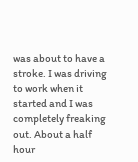was about to have a stroke. I was driving to work when it started and I was completely freaking out. About a half hour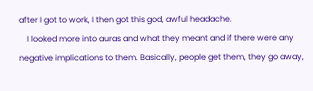after I got to work, I then got this god, awful headache.
    I looked more into auras and what they meant and if there were any negative implications to them. Basically, people get them, they go away,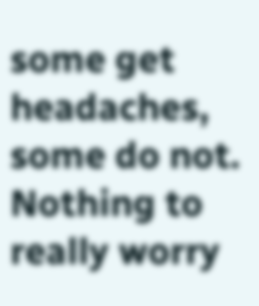some get headaches, some do not. Nothing to really worry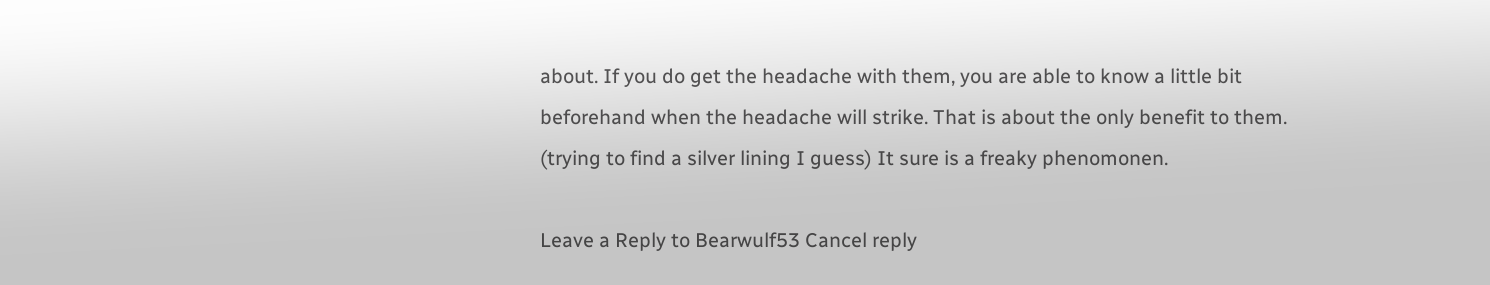about. If you do get the headache with them, you are able to know a little bit beforehand when the headache will strike. That is about the only benefit to them. (trying to find a silver lining I guess) It sure is a freaky phenomonen.

Leave a Reply to Bearwulf53 Cancel reply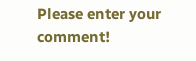Please enter your comment!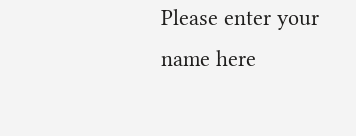Please enter your name here